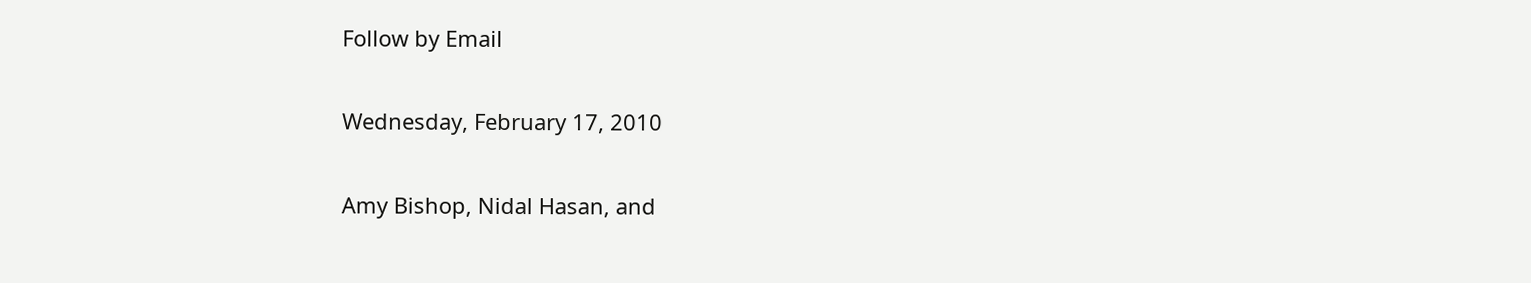Follow by Email

Wednesday, February 17, 2010

Amy Bishop, Nidal Hasan, and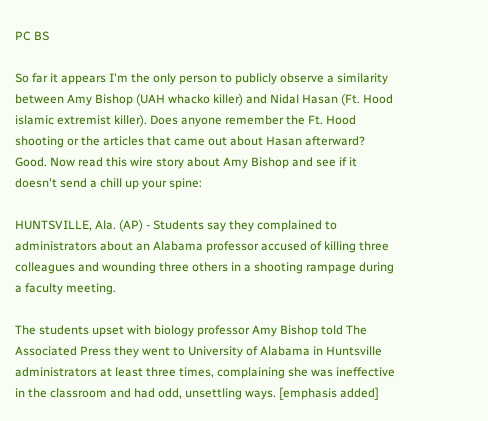PC BS

So far it appears I'm the only person to publicly observe a similarity between Amy Bishop (UAH whacko killer) and Nidal Hasan (Ft. Hood islamic extremist killer). Does anyone remember the Ft. Hood shooting or the articles that came out about Hasan afterward? Good. Now read this wire story about Amy Bishop and see if it doesn't send a chill up your spine:

HUNTSVILLE, Ala. (AP) - Students say they complained to administrators about an Alabama professor accused of killing three colleagues and wounding three others in a shooting rampage during a faculty meeting.

The students upset with biology professor Amy Bishop told The Associated Press they went to University of Alabama in Huntsville administrators at least three times, complaining she was ineffective in the classroom and had odd, unsettling ways. [emphasis added]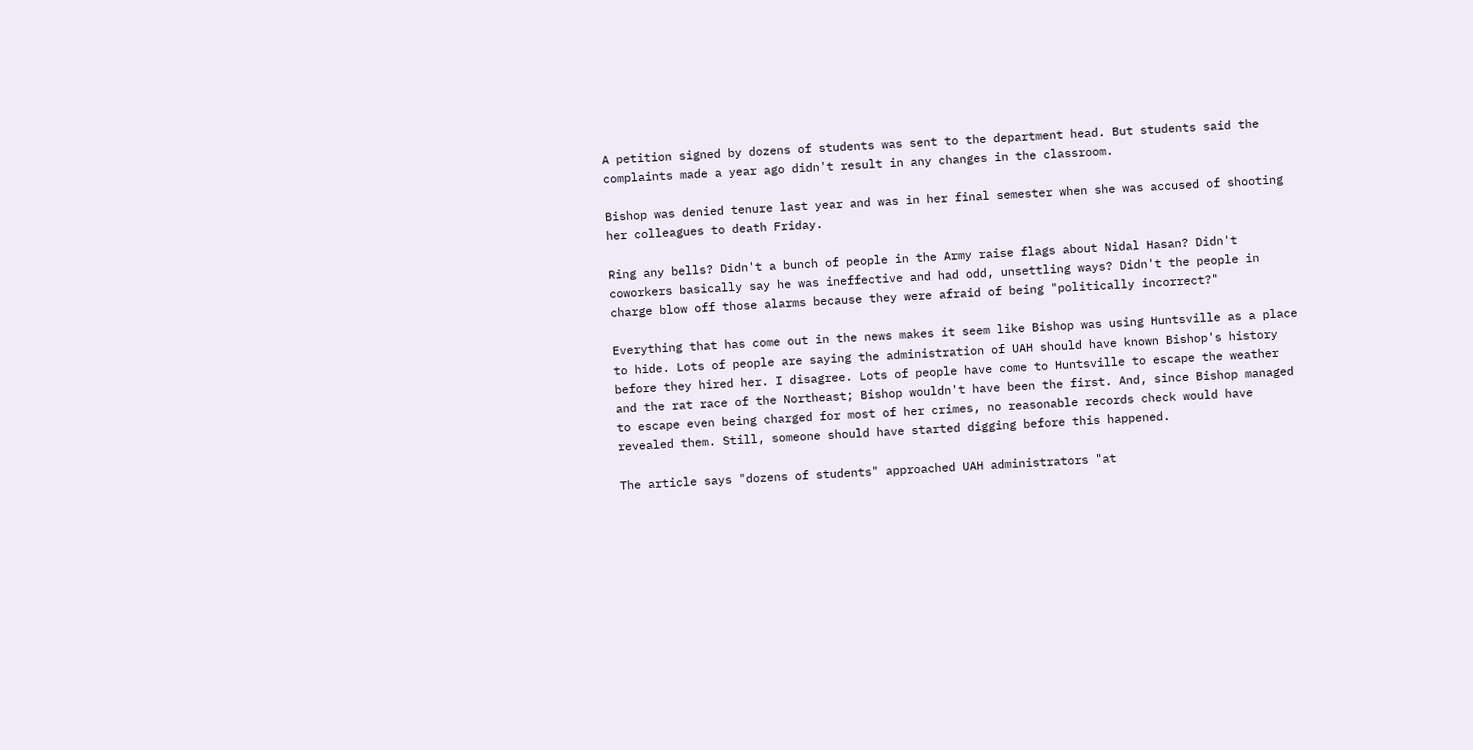A petition signed by dozens of students was sent to the department head. But students said the complaints made a year ago didn't result in any changes in the classroom.

Bishop was denied tenure last year and was in her final semester when she was accused of shooting her colleagues to death Friday.

Ring any bells? Didn't a bunch of people in the Army raise flags about Nidal Hasan? Didn't coworkers basically say he was ineffective and had odd, unsettling ways? Didn't the people in charge blow off those alarms because they were afraid of being "politically incorrect?"

Everything that has come out in the news makes it seem like Bishop was using Huntsville as a place to hide. Lots of people are saying the administration of UAH should have known Bishop's history before they hired her. I disagree. Lots of people have come to Huntsville to escape the weather and the rat race of the Northeast; Bishop wouldn't have been the first. And, since Bishop managed to escape even being charged for most of her crimes, no reasonable records check would have revealed them. Still, someone should have started digging before this happened.

The article says "dozens of students" approached UAH administrators "at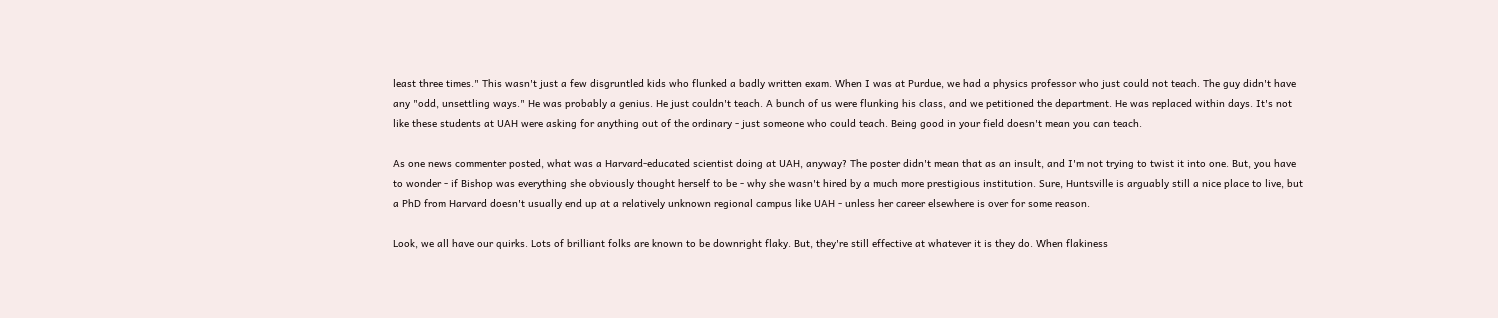least three times." This wasn't just a few disgruntled kids who flunked a badly written exam. When I was at Purdue, we had a physics professor who just could not teach. The guy didn't have any "odd, unsettling ways." He was probably a genius. He just couldn't teach. A bunch of us were flunking his class, and we petitioned the department. He was replaced within days. It's not like these students at UAH were asking for anything out of the ordinary - just someone who could teach. Being good in your field doesn't mean you can teach.

As one news commenter posted, what was a Harvard-educated scientist doing at UAH, anyway? The poster didn't mean that as an insult, and I'm not trying to twist it into one. But, you have to wonder - if Bishop was everything she obviously thought herself to be - why she wasn't hired by a much more prestigious institution. Sure, Huntsville is arguably still a nice place to live, but a PhD from Harvard doesn't usually end up at a relatively unknown regional campus like UAH - unless her career elsewhere is over for some reason.

Look, we all have our quirks. Lots of brilliant folks are known to be downright flaky. But, they're still effective at whatever it is they do. When flakiness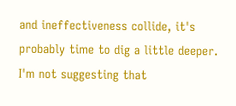and ineffectiveness collide, it's probably time to dig a little deeper. I'm not suggesting that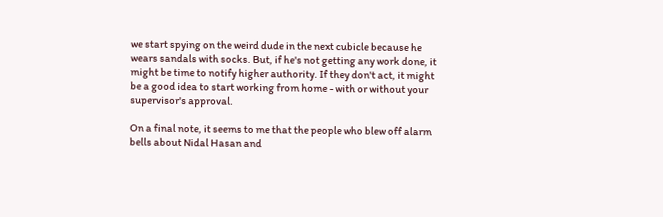we start spying on the weird dude in the next cubicle because he wears sandals with socks. But, if he's not getting any work done, it might be time to notify higher authority. If they don't act, it might be a good idea to start working from home - with or without your supervisor's approval.

On a final note, it seems to me that the people who blew off alarm bells about Nidal Hasan and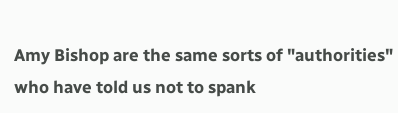Amy Bishop are the same sorts of "authorities" who have told us not to spank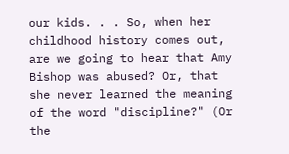our kids. . . So, when her childhood history comes out, are we going to hear that Amy Bishop was abused? Or, that she never learned the meaning of the word "discipline?" (Or the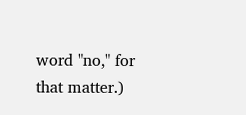word "no," for that matter.)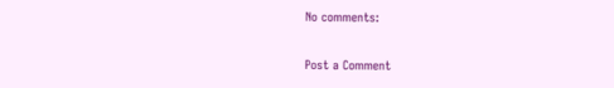No comments:

Post a Comment